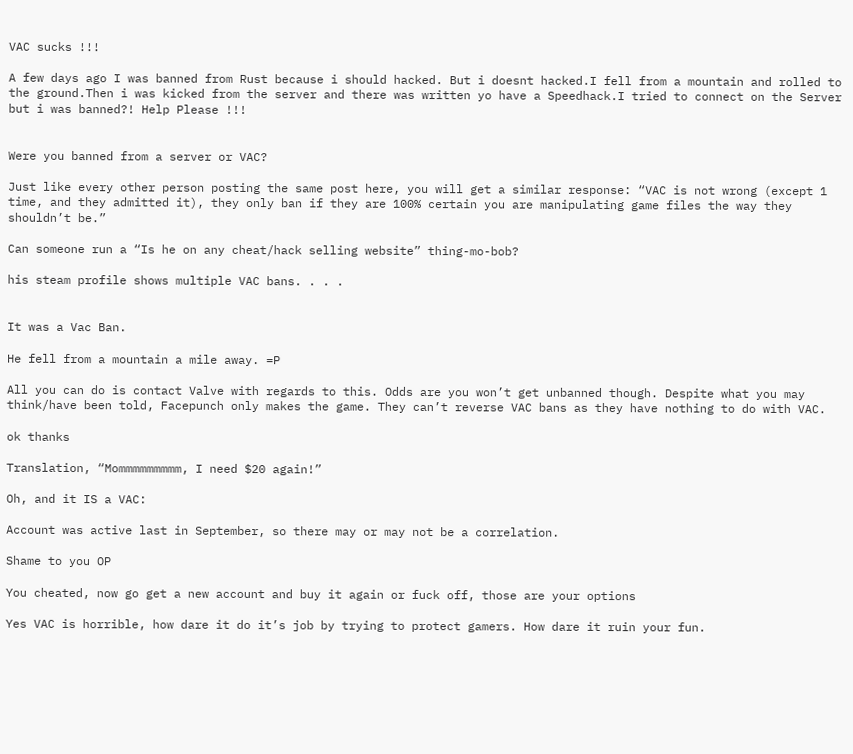VAC sucks !!!

A few days ago I was banned from Rust because i should hacked. But i doesnt hacked.I fell from a mountain and rolled to the ground.Then i was kicked from the server and there was written yo have a Speedhack.I tried to connect on the Server but i was banned?! Help Please !!!


Were you banned from a server or VAC?

Just like every other person posting the same post here, you will get a similar response: “VAC is not wrong (except 1 time, and they admitted it), they only ban if they are 100% certain you are manipulating game files the way they shouldn’t be.”

Can someone run a “Is he on any cheat/hack selling website” thing-mo-bob?

his steam profile shows multiple VAC bans. . . .


It was a Vac Ban.

He fell from a mountain a mile away. =P

All you can do is contact Valve with regards to this. Odds are you won’t get unbanned though. Despite what you may think/have been told, Facepunch only makes the game. They can’t reverse VAC bans as they have nothing to do with VAC.

ok thanks

Translation, “Mommmmmmmmm, I need $20 again!”

Oh, and it IS a VAC:

Account was active last in September, so there may or may not be a correlation.

Shame to you OP

You cheated, now go get a new account and buy it again or fuck off, those are your options

Yes VAC is horrible, how dare it do it’s job by trying to protect gamers. How dare it ruin your fun.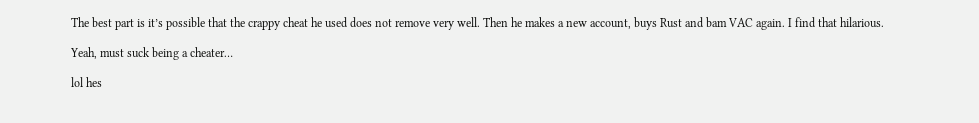The best part is it’s possible that the crappy cheat he used does not remove very well. Then he makes a new account, buys Rust and bam VAC again. I find that hilarious.

Yeah, must suck being a cheater…

lol hes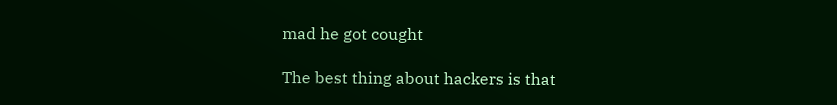mad he got cought

The best thing about hackers is that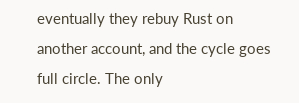eventually they rebuy Rust on another account, and the cycle goes full circle. The only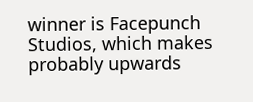winner is Facepunch Studios, which makes probably upwards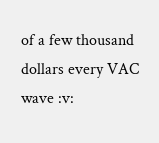of a few thousand dollars every VAC wave :v: